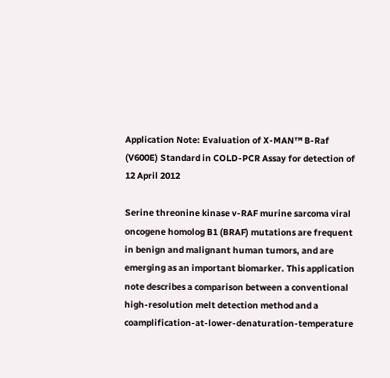Application Note: Evaluation of X‐MAN™ B‐Raf (V600E) Standard in COLD‐PCR Assay for detection of
12 April 2012

Serine threonine kinase v-RAF murine sarcoma viral oncogene homolog B1 (BRAF) mutations are frequent in benign and malignant human tumors, and are emerging as an important biomarker. This application note describes a comparison between a conventional high-resolution melt detection method and a coamplification-at-lower-denaturation-temperature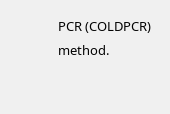PCR (COLDPCR) method.